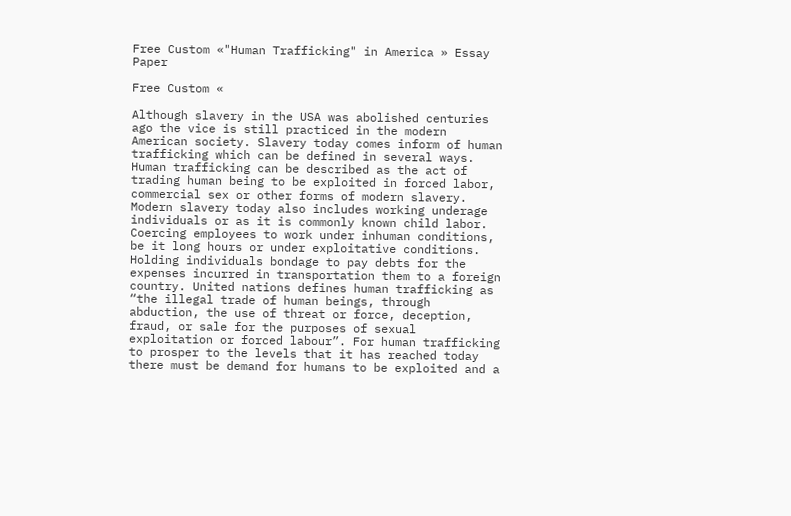Free Custom «"Human Trafficking" in America » Essay Paper

Free Custom «

Although slavery in the USA was abolished centuries ago the vice is still practiced in the modern American society. Slavery today comes inform of human trafficking which can be defined in several ways. Human trafficking can be described as the act of trading human being to be exploited in forced labor, commercial sex or other forms of modern slavery. Modern slavery today also includes working underage individuals or as it is commonly known child labor. Coercing employees to work under inhuman conditions, be it long hours or under exploitative conditions. Holding individuals bondage to pay debts for the expenses incurred in transportation them to a foreign country. United nations defines human trafficking as “the illegal trade of human beings, through abduction, the use of threat or force, deception, fraud, or sale for the purposes of sexual exploitation or forced labour”. For human trafficking to prosper to the levels that it has reached today there must be demand for humans to be exploited and a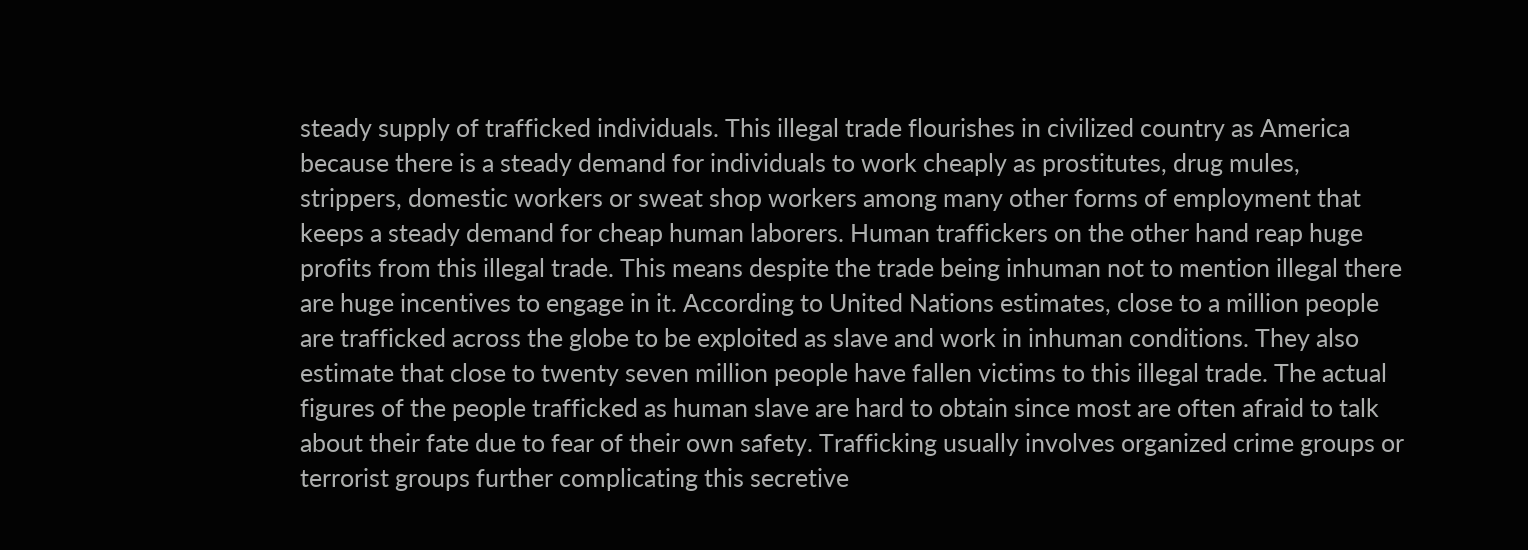steady supply of trafficked individuals. This illegal trade flourishes in civilized country as America because there is a steady demand for individuals to work cheaply as prostitutes, drug mules, strippers, domestic workers or sweat shop workers among many other forms of employment that keeps a steady demand for cheap human laborers. Human traffickers on the other hand reap huge profits from this illegal trade. This means despite the trade being inhuman not to mention illegal there are huge incentives to engage in it. According to United Nations estimates, close to a million people are trafficked across the globe to be exploited as slave and work in inhuman conditions. They also estimate that close to twenty seven million people have fallen victims to this illegal trade. The actual figures of the people trafficked as human slave are hard to obtain since most are often afraid to talk about their fate due to fear of their own safety. Trafficking usually involves organized crime groups or terrorist groups further complicating this secretive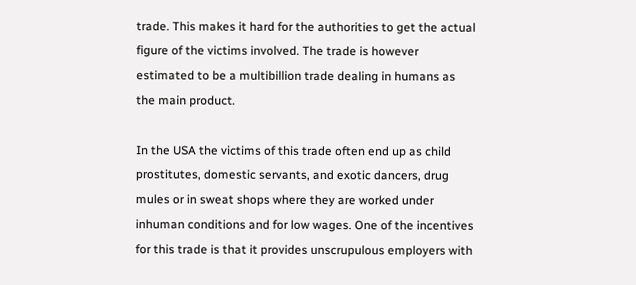trade. This makes it hard for the authorities to get the actual figure of the victims involved. The trade is however estimated to be a multibillion trade dealing in humans as the main product.

In the USA the victims of this trade often end up as child prostitutes, domestic servants, and exotic dancers, drug mules or in sweat shops where they are worked under inhuman conditions and for low wages. One of the incentives for this trade is that it provides unscrupulous employers with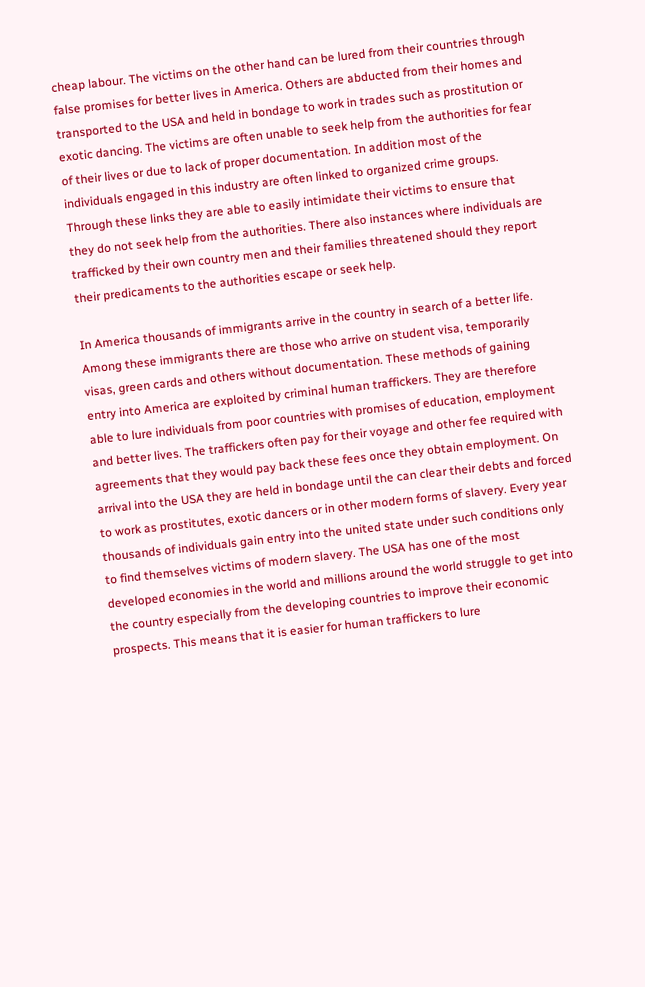cheap labour. The victims on the other hand can be lured from their countries through false promises for better lives in America. Others are abducted from their homes and transported to the USA and held in bondage to work in trades such as prostitution or exotic dancing. The victims are often unable to seek help from the authorities for fear of their lives or due to lack of proper documentation. In addition most of the individuals engaged in this industry are often linked to organized crime groups. Through these links they are able to easily intimidate their victims to ensure that they do not seek help from the authorities. There also instances where individuals are trafficked by their own country men and their families threatened should they report their predicaments to the authorities escape or seek help.

In America thousands of immigrants arrive in the country in search of a better life. Among these immigrants there are those who arrive on student visa, temporarily visas, green cards and others without documentation. These methods of gaining entry into America are exploited by criminal human traffickers. They are therefore able to lure individuals from poor countries with promises of education, employment and better lives. The traffickers often pay for their voyage and other fee required with agreements that they would pay back these fees once they obtain employment. On arrival into the USA they are held in bondage until the can clear their debts and forced to work as prostitutes, exotic dancers or in other modern forms of slavery. Every year thousands of individuals gain entry into the united state under such conditions only to find themselves victims of modern slavery. The USA has one of the most developed economies in the world and millions around the world struggle to get into the country especially from the developing countries to improve their economic prospects. This means that it is easier for human traffickers to lure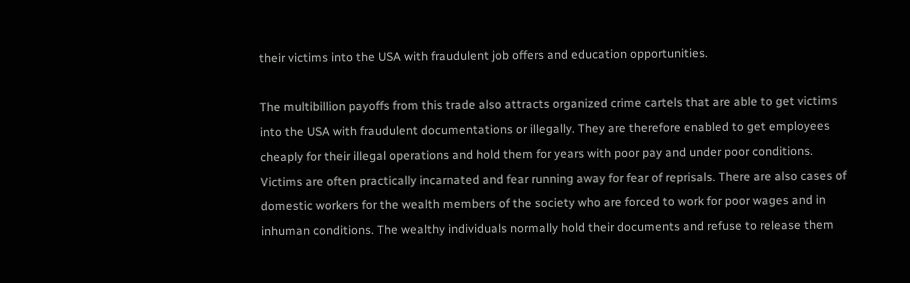their victims into the USA with fraudulent job offers and education opportunities.

The multibillion payoffs from this trade also attracts organized crime cartels that are able to get victims into the USA with fraudulent documentations or illegally. They are therefore enabled to get employees cheaply for their illegal operations and hold them for years with poor pay and under poor conditions. Victims are often practically incarnated and fear running away for fear of reprisals. There are also cases of domestic workers for the wealth members of the society who are forced to work for poor wages and in inhuman conditions. The wealthy individuals normally hold their documents and refuse to release them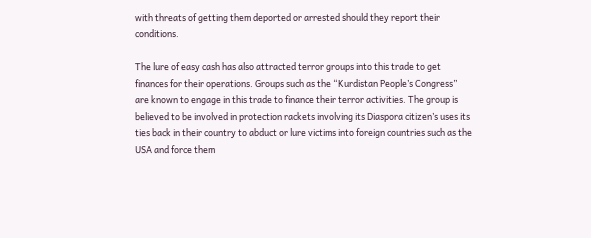with threats of getting them deported or arrested should they report their conditions.

The lure of easy cash has also attracted terror groups into this trade to get finances for their operations. Groups such as the “Kurdistan People’s Congress” are known to engage in this trade to finance their terror activities. The group is believed to be involved in protection rackets involving its Diaspora citizen’s uses its ties back in their country to abduct or lure victims into foreign countries such as the USA and force them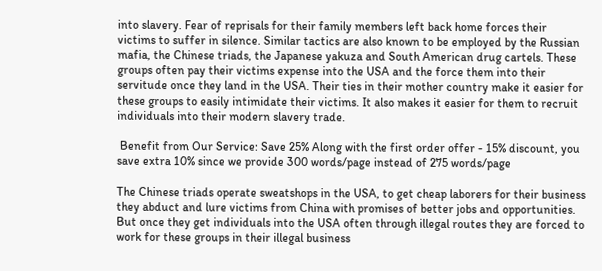into slavery. Fear of reprisals for their family members left back home forces their victims to suffer in silence. Similar tactics are also known to be employed by the Russian mafia, the Chinese triads, the Japanese yakuza and South American drug cartels. These groups often pay their victims expense into the USA and the force them into their servitude once they land in the USA. Their ties in their mother country make it easier for these groups to easily intimidate their victims. It also makes it easier for them to recruit individuals into their modern slavery trade.

 Benefit from Our Service: Save 25% Along with the first order offer - 15% discount, you save extra 10% since we provide 300 words/page instead of 275 words/page

The Chinese triads operate sweatshops in the USA, to get cheap laborers for their business they abduct and lure victims from China with promises of better jobs and opportunities. But once they get individuals into the USA often through illegal routes they are forced to work for these groups in their illegal business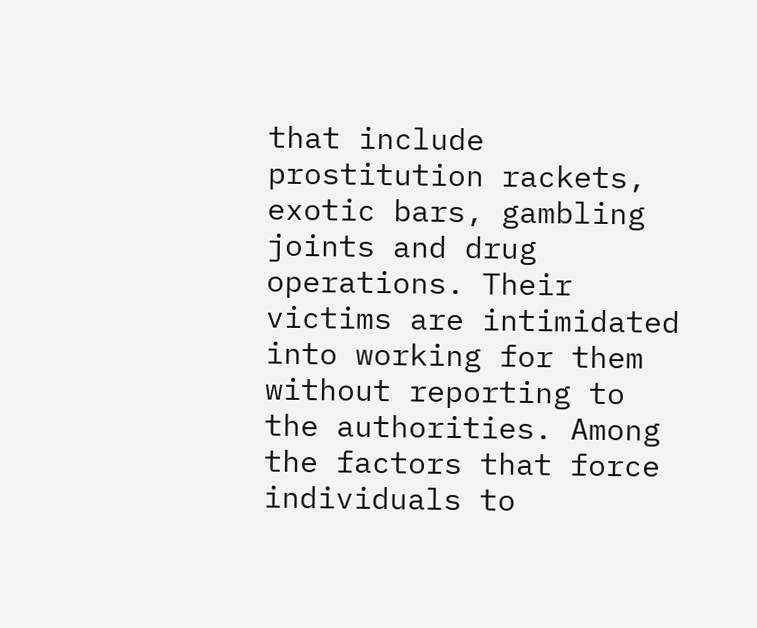that include prostitution rackets, exotic bars, gambling joints and drug operations. Their victims are intimidated into working for them without reporting to the authorities. Among the factors that force individuals to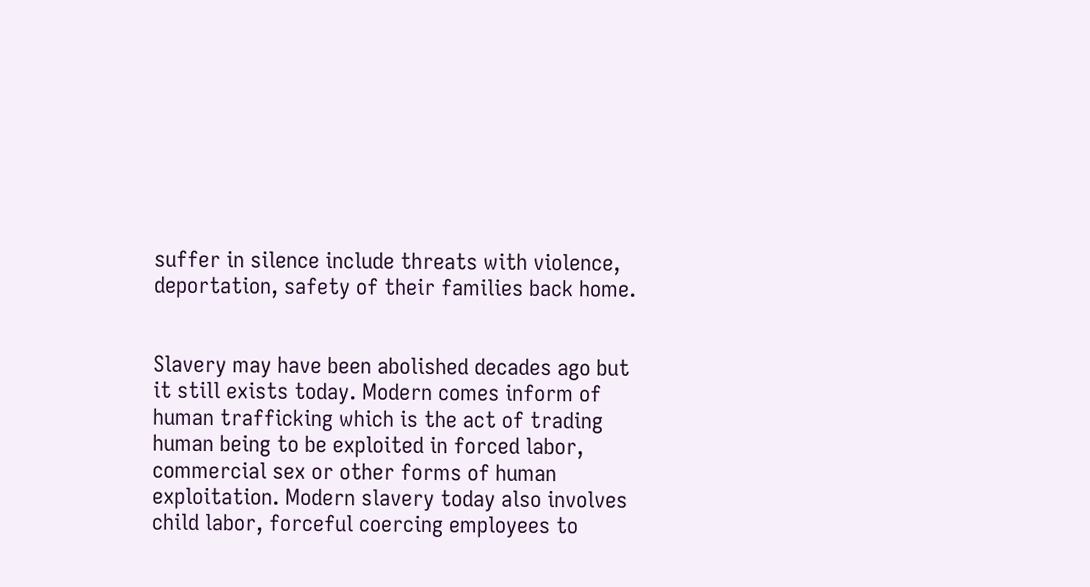suffer in silence include threats with violence, deportation, safety of their families back home.


Slavery may have been abolished decades ago but it still exists today. Modern comes inform of human trafficking which is the act of trading human being to be exploited in forced labor, commercial sex or other forms of human exploitation. Modern slavery today also involves child labor, forceful coercing employees to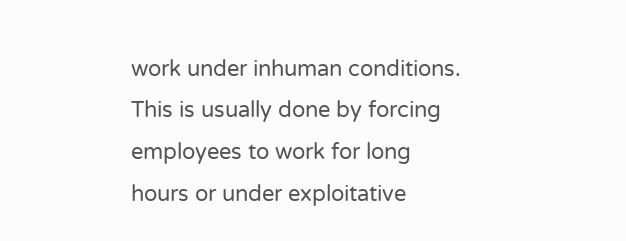work under inhuman conditions. This is usually done by forcing employees to work for long hours or under exploitative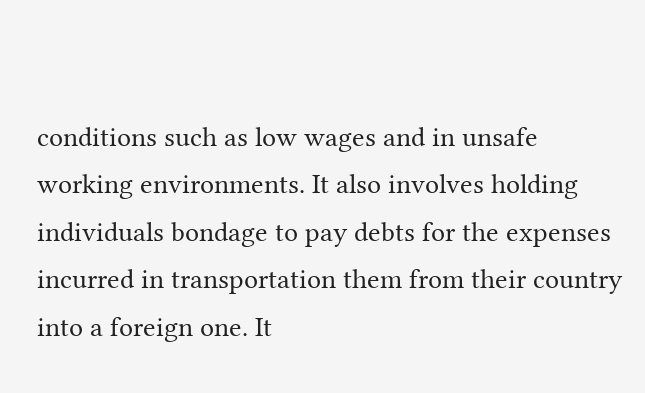conditions such as low wages and in unsafe working environments. It also involves holding individuals bondage to pay debts for the expenses incurred in transportation them from their country into a foreign one. It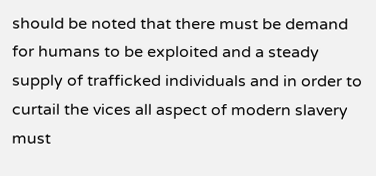should be noted that there must be demand for humans to be exploited and a steady supply of trafficked individuals and in order to curtail the vices all aspect of modern slavery must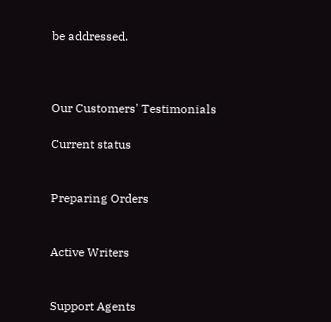be addressed.



Our Customers' Testimonials

Current status


Preparing Orders


Active Writers


Support Agents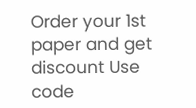Order your 1st paper and get discount Use code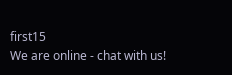first15
We are online - chat with us!